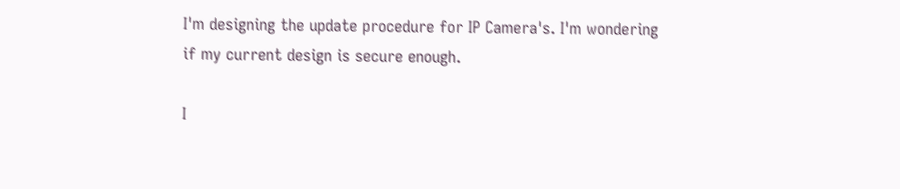I'm designing the update procedure for IP Camera's. I'm wondering if my current design is secure enough.

I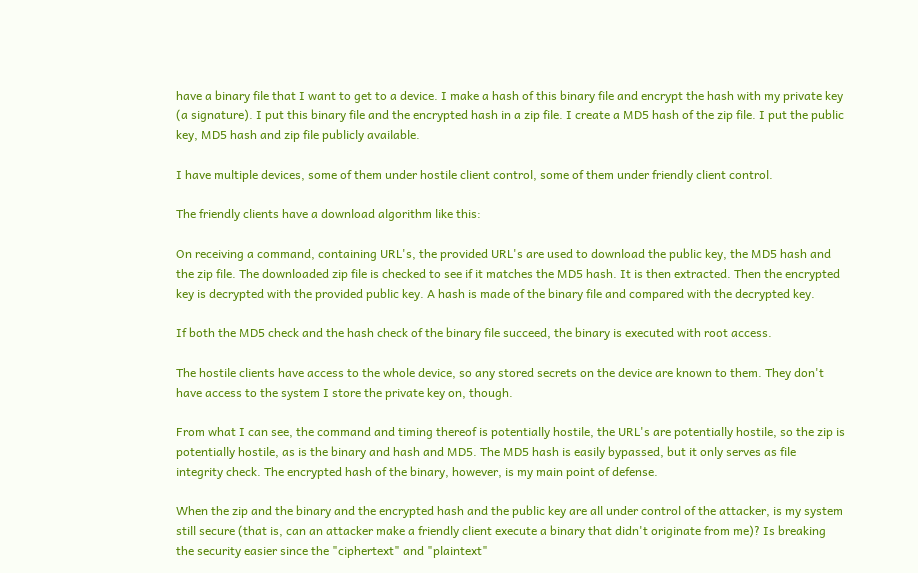have a binary file that I want to get to a device. I make a hash of this binary file and encrypt the hash with my private key (a signature). I put this binary file and the encrypted hash in a zip file. I create a MD5 hash of the zip file. I put the public key, MD5 hash and zip file publicly available.

I have multiple devices, some of them under hostile client control, some of them under friendly client control.

The friendly clients have a download algorithm like this:

On receiving a command, containing URL's, the provided URL's are used to download the public key, the MD5 hash and the zip file. The downloaded zip file is checked to see if it matches the MD5 hash. It is then extracted. Then the encrypted key is decrypted with the provided public key. A hash is made of the binary file and compared with the decrypted key.

If both the MD5 check and the hash check of the binary file succeed, the binary is executed with root access.

The hostile clients have access to the whole device, so any stored secrets on the device are known to them. They don't have access to the system I store the private key on, though.

From what I can see, the command and timing thereof is potentially hostile, the URL's are potentially hostile, so the zip is potentially hostile, as is the binary and hash and MD5. The MD5 hash is easily bypassed, but it only serves as file integrity check. The encrypted hash of the binary, however, is my main point of defense.

When the zip and the binary and the encrypted hash and the public key are all under control of the attacker, is my system still secure (that is, can an attacker make a friendly client execute a binary that didn't originate from me)? Is breaking the security easier since the "ciphertext" and "plaintext"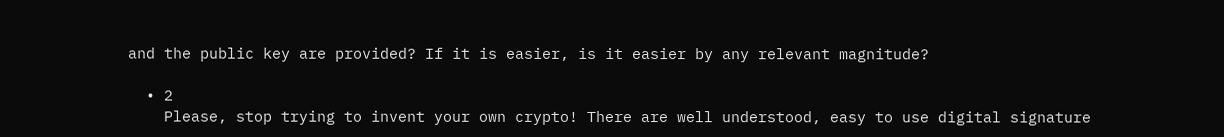and the public key are provided? If it is easier, is it easier by any relevant magnitude?

  • 2
    Please, stop trying to invent your own crypto! There are well understood, easy to use digital signature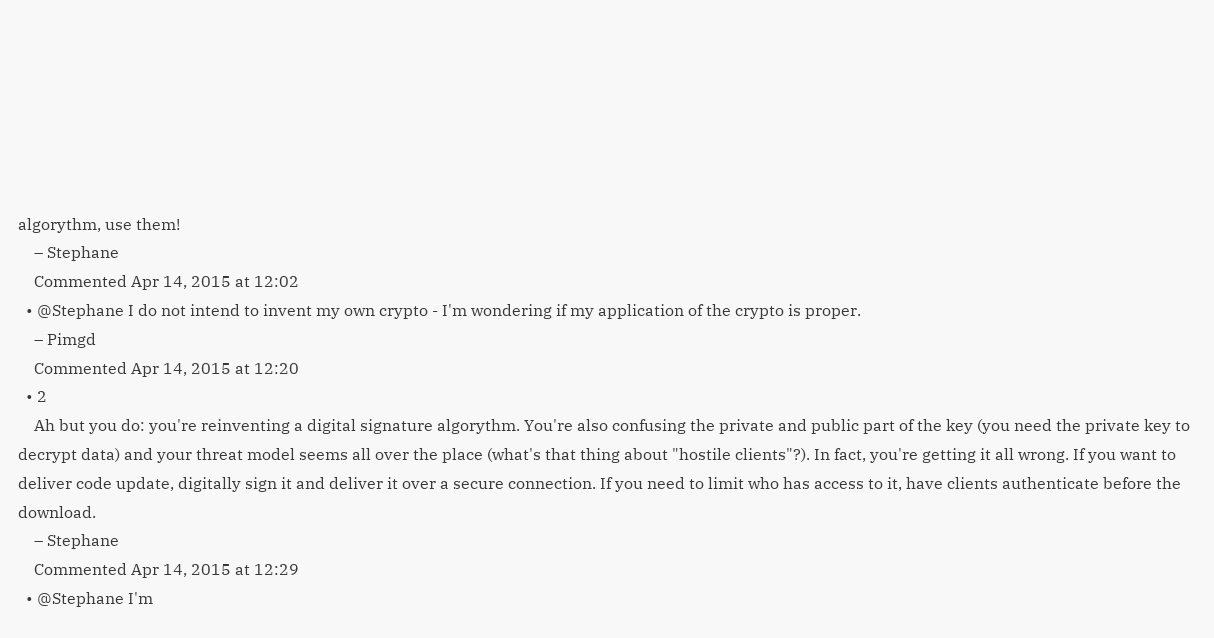algorythm, use them!
    – Stephane
    Commented Apr 14, 2015 at 12:02
  • @Stephane I do not intend to invent my own crypto - I'm wondering if my application of the crypto is proper.
    – Pimgd
    Commented Apr 14, 2015 at 12:20
  • 2
    Ah but you do: you're reinventing a digital signature algorythm. You're also confusing the private and public part of the key (you need the private key to decrypt data) and your threat model seems all over the place (what's that thing about "hostile clients"?). In fact, you're getting it all wrong. If you want to deliver code update, digitally sign it and deliver it over a secure connection. If you need to limit who has access to it, have clients authenticate before the download.
    – Stephane
    Commented Apr 14, 2015 at 12:29
  • @Stephane I'm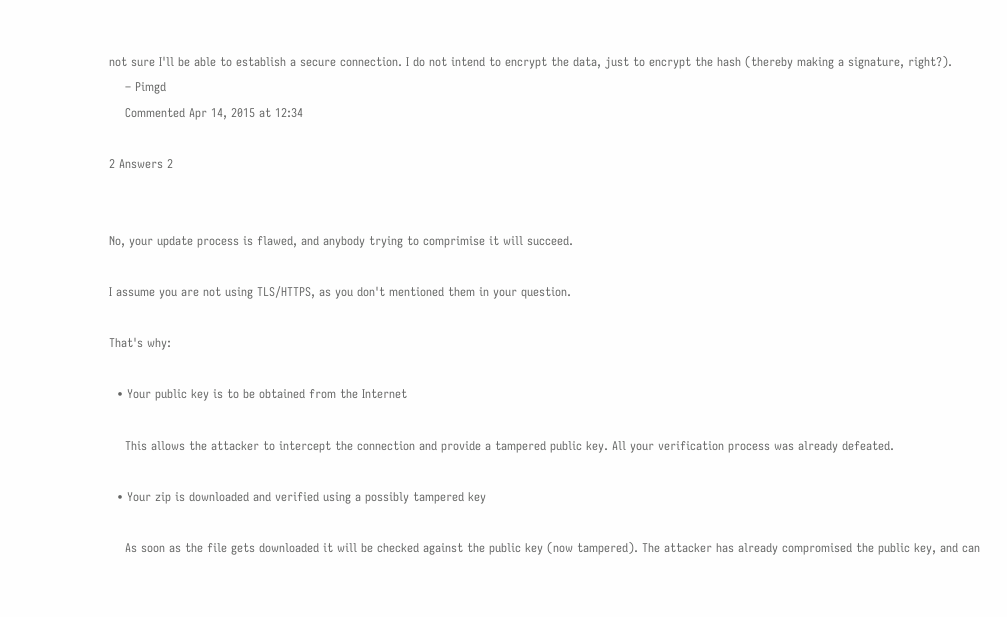not sure I'll be able to establish a secure connection. I do not intend to encrypt the data, just to encrypt the hash (thereby making a signature, right?).
    – Pimgd
    Commented Apr 14, 2015 at 12:34

2 Answers 2


No, your update process is flawed, and anybody trying to comprimise it will succeed.

I assume you are not using TLS/HTTPS, as you don't mentioned them in your question.

That's why:

  • Your public key is to be obtained from the Internet

    This allows the attacker to intercept the connection and provide a tampered public key. All your verification process was already defeated.

  • Your zip is downloaded and verified using a possibly tampered key

    As soon as the file gets downloaded it will be checked against the public key (now tampered). The attacker has already compromised the public key, and can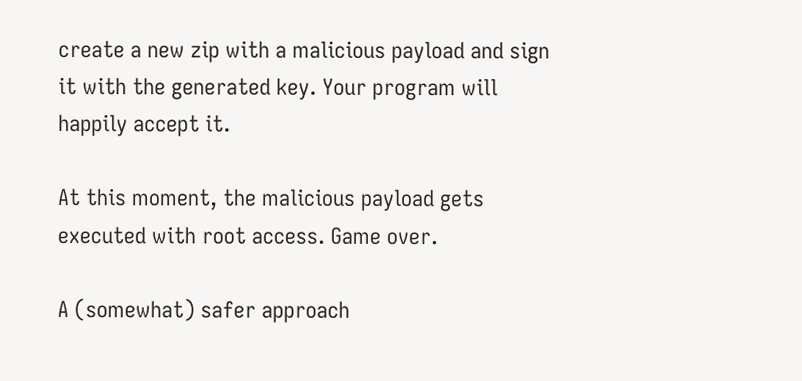create a new zip with a malicious payload and sign it with the generated key. Your program will happily accept it.

At this moment, the malicious payload gets executed with root access. Game over.

A (somewhat) safer approach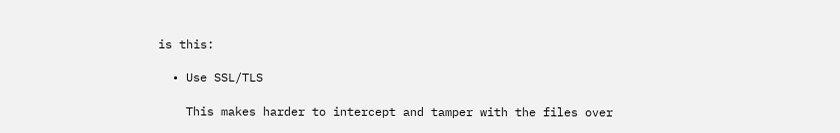is this:

  • Use SSL/TLS

    This makes harder to intercept and tamper with the files over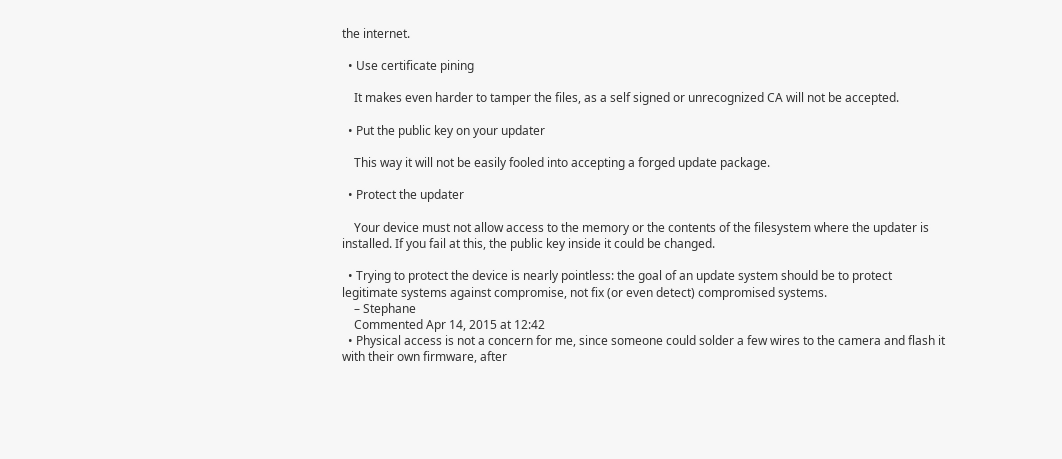the internet.

  • Use certificate pining

    It makes even harder to tamper the files, as a self signed or unrecognized CA will not be accepted.

  • Put the public key on your updater

    This way it will not be easily fooled into accepting a forged update package.

  • Protect the updater

    Your device must not allow access to the memory or the contents of the filesystem where the updater is installed. If you fail at this, the public key inside it could be changed.

  • Trying to protect the device is nearly pointless: the goal of an update system should be to protect legitimate systems against compromise, not fix (or even detect) compromised systems.
    – Stephane
    Commented Apr 14, 2015 at 12:42
  • Physical access is not a concern for me, since someone could solder a few wires to the camera and flash it with their own firmware, after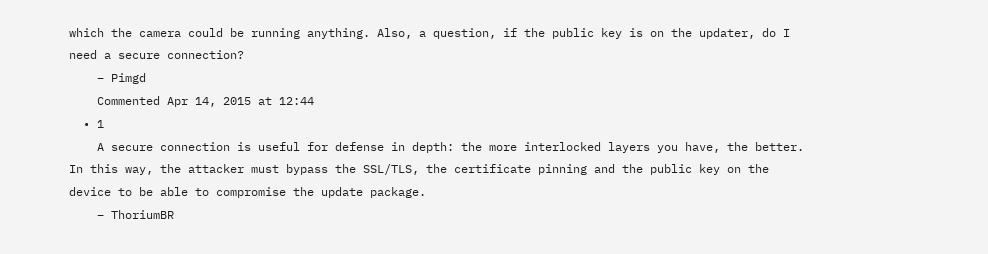which the camera could be running anything. Also, a question, if the public key is on the updater, do I need a secure connection?
    – Pimgd
    Commented Apr 14, 2015 at 12:44
  • 1
    A secure connection is useful for defense in depth: the more interlocked layers you have, the better. In this way, the attacker must bypass the SSL/TLS, the certificate pinning and the public key on the device to be able to compromise the update package.
    – ThoriumBR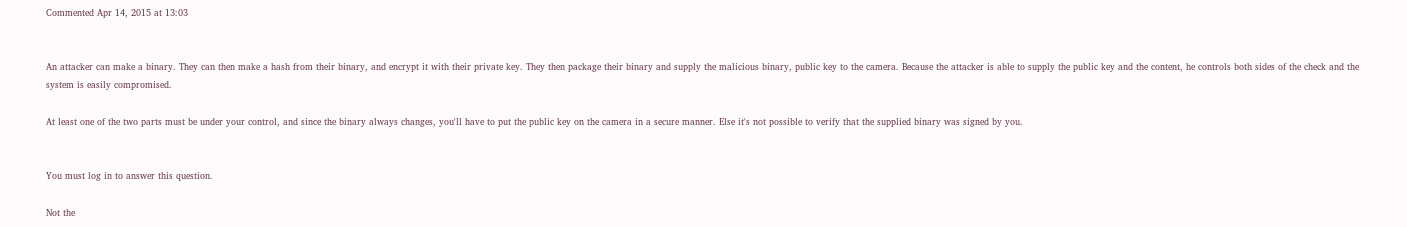Commented Apr 14, 2015 at 13:03


An attacker can make a binary. They can then make a hash from their binary, and encrypt it with their private key. They then package their binary and supply the malicious binary, public key to the camera. Because the attacker is able to supply the public key and the content, he controls both sides of the check and the system is easily compromised.

At least one of the two parts must be under your control, and since the binary always changes, you'll have to put the public key on the camera in a secure manner. Else it's not possible to verify that the supplied binary was signed by you.


You must log in to answer this question.

Not the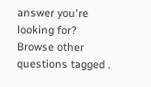answer you're looking for? Browse other questions tagged .